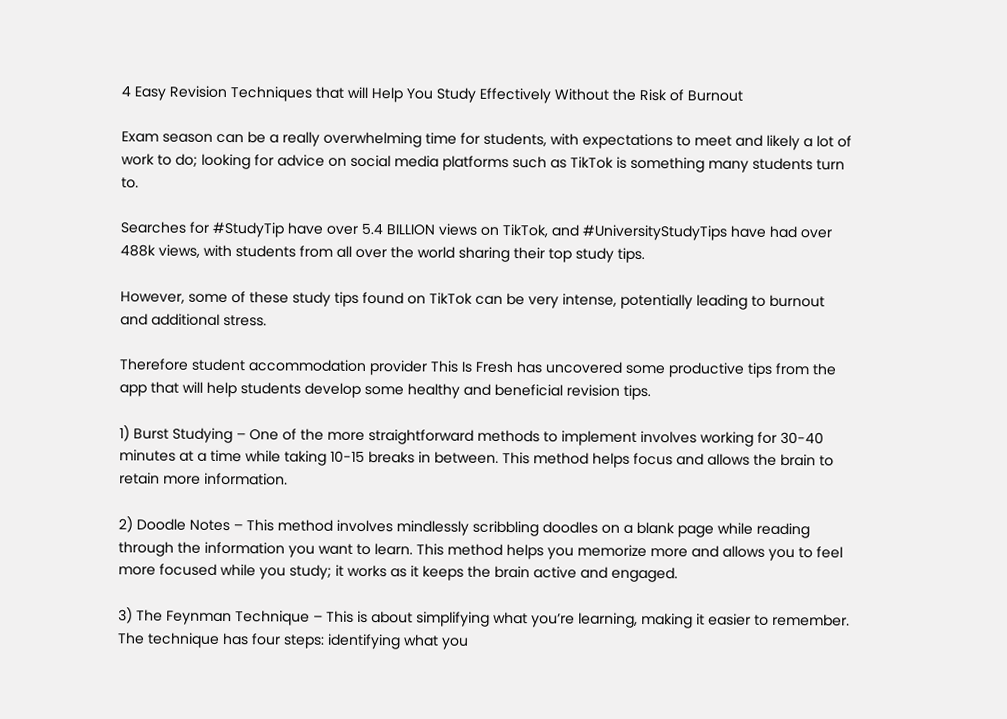4 Easy Revision Techniques that will Help You Study Effectively Without the Risk of Burnout

Exam season can be a really overwhelming time for students, with expectations to meet and likely a lot of work to do; looking for advice on social media platforms such as TikTok is something many students turn to.

Searches for #StudyTip have over 5.4 BILLION views on TikTok, and #UniversityStudyTips have had over 488k views, with students from all over the world sharing their top study tips.

However, some of these study tips found on TikTok can be very intense, potentially leading to burnout and additional stress.

Therefore student accommodation provider This Is Fresh has uncovered some productive tips from the app that will help students develop some healthy and beneficial revision tips.

1) Burst Studying – One of the more straightforward methods to implement involves working for 30-40 minutes at a time while taking 10-15 breaks in between. This method helps focus and allows the brain to retain more information.

2) Doodle Notes – This method involves mindlessly scribbling doodles on a blank page while reading through the information you want to learn. This method helps you memorize more and allows you to feel more focused while you study; it works as it keeps the brain active and engaged.

3) The Feynman Technique – This is about simplifying what you’re learning, making it easier to remember. The technique has four steps: identifying what you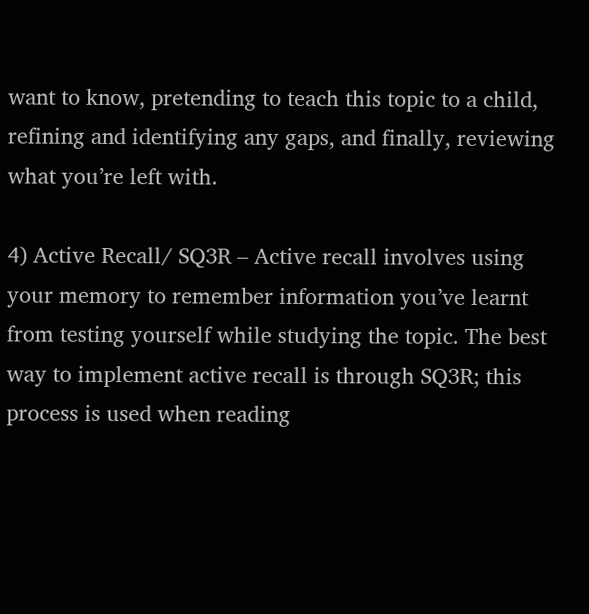want to know, pretending to teach this topic to a child, refining and identifying any gaps, and finally, reviewing what you’re left with.

4) Active Recall/ SQ3R – Active recall involves using your memory to remember information you’ve learnt from testing yourself while studying the topic. The best way to implement active recall is through SQ3R; this process is used when reading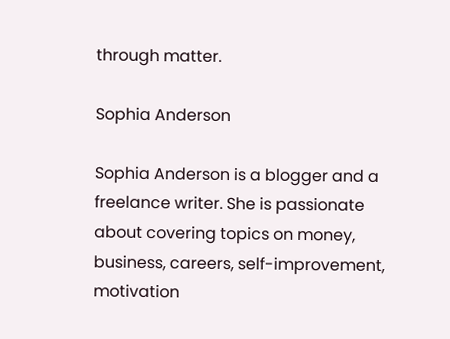through matter.

Sophia Anderson

Sophia Anderson is a blogger and a freelance writer. She is passionate about covering topics on money, business, careers, self-improvement, motivation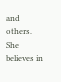and others. She believes in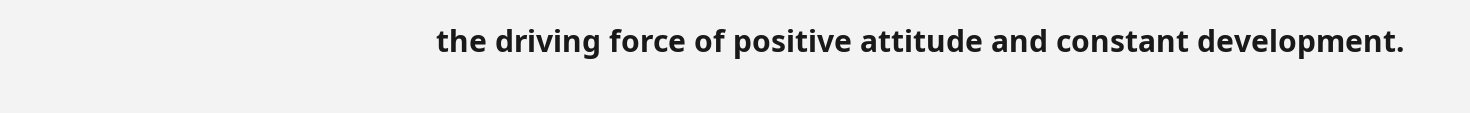the driving force of positive attitude and constant development.